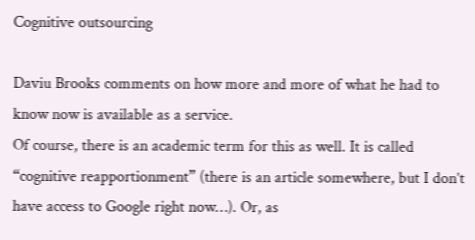Cognitive outsourcing

Daviu Brooks comments on how more and more of what he had to know now is available as a service.
Of course, there is an academic term for this as well. It is called “cognitive reapportionment” (there is an article somewhere, but I don’t have access to Google right now…). Or, as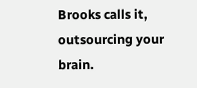Brooks calls it, outsourcing your brain.